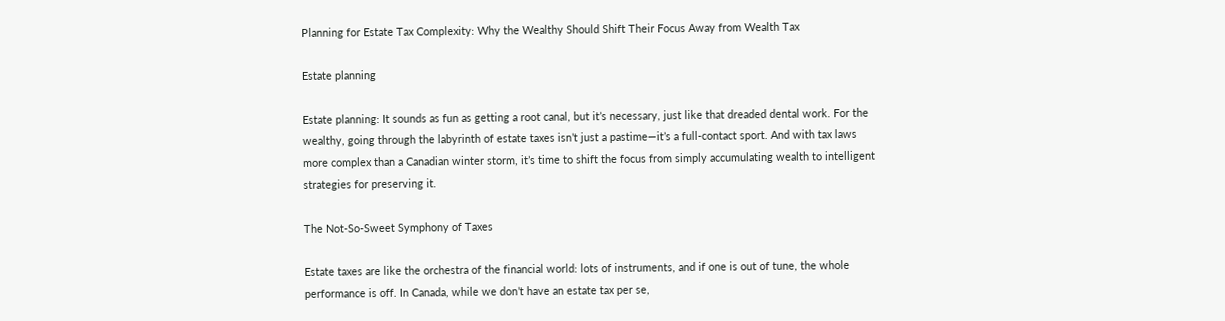Planning for Estate Tax Complexity: Why the Wealthy Should Shift Their Focus Away from Wealth Tax

Estate planning

Estate planning: It sounds as fun as getting a root canal, but it’s necessary, just like that dreaded dental work. For the wealthy, going through the labyrinth of estate taxes isn’t just a pastime—it’s a full-contact sport. And with tax laws more complex than a Canadian winter storm, it’s time to shift the focus from simply accumulating wealth to intelligent strategies for preserving it.

The Not-So-Sweet Symphony of Taxes

Estate taxes are like the orchestra of the financial world: lots of instruments, and if one is out of tune, the whole performance is off. In Canada, while we don’t have an estate tax per se,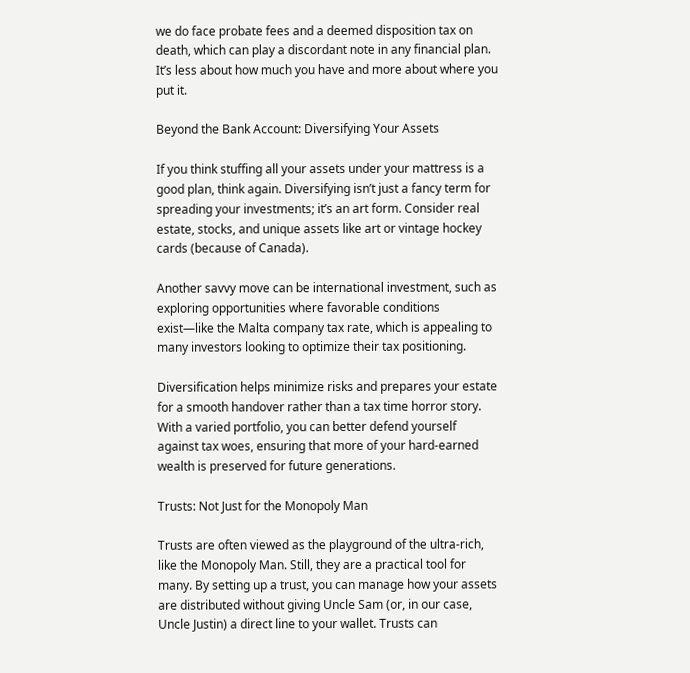we do face probate fees and a deemed disposition tax on death, which can play a discordant note in any financial plan. It’s less about how much you have and more about where you put it.

Beyond the Bank Account: Diversifying Your Assets

If you think stuffing all your assets under your mattress is a good plan, think again. Diversifying isn’t just a fancy term for spreading your investments; it’s an art form. Consider real estate, stocks, and unique assets like art or vintage hockey cards (because of Canada).

Another savvy move can be international investment, such as exploring opportunities where favorable conditions exist—like the Malta company tax rate, which is appealing to many investors looking to optimize their tax positioning.

Diversification helps minimize risks and prepares your estate for a smooth handover rather than a tax time horror story. With a varied portfolio, you can better defend yourself against tax woes, ensuring that more of your hard-earned wealth is preserved for future generations.

Trusts: Not Just for the Monopoly Man

Trusts are often viewed as the playground of the ultra-rich, like the Monopoly Man. Still, they are a practical tool for many. By setting up a trust, you can manage how your assets are distributed without giving Uncle Sam (or, in our case, Uncle Justin) a direct line to your wallet. Trusts can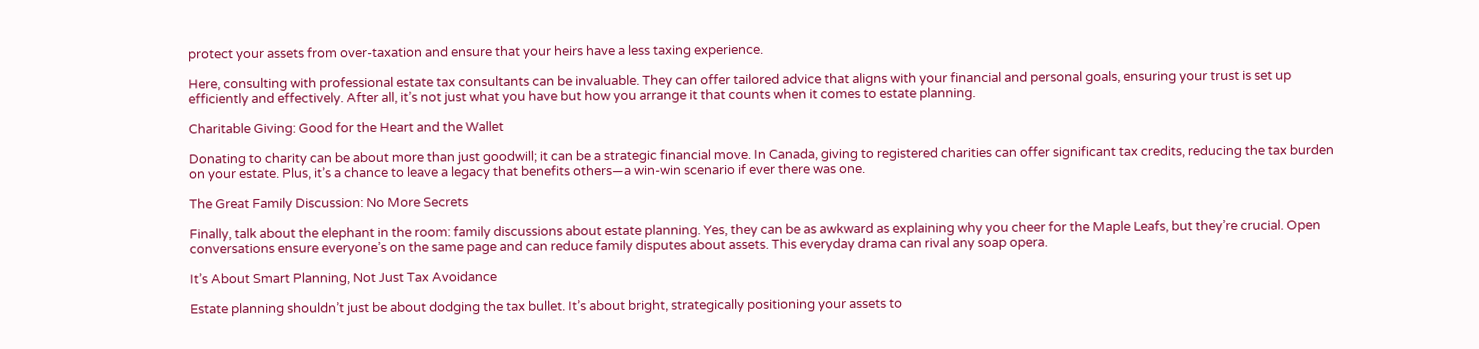protect your assets from over-taxation and ensure that your heirs have a less taxing experience.

Here, consulting with professional estate tax consultants can be invaluable. They can offer tailored advice that aligns with your financial and personal goals, ensuring your trust is set up efficiently and effectively. After all, it’s not just what you have but how you arrange it that counts when it comes to estate planning.

Charitable Giving: Good for the Heart and the Wallet

Donating to charity can be about more than just goodwill; it can be a strategic financial move. In Canada, giving to registered charities can offer significant tax credits, reducing the tax burden on your estate. Plus, it’s a chance to leave a legacy that benefits others—a win-win scenario if ever there was one.

The Great Family Discussion: No More Secrets

Finally, talk about the elephant in the room: family discussions about estate planning. Yes, they can be as awkward as explaining why you cheer for the Maple Leafs, but they’re crucial. Open conversations ensure everyone’s on the same page and can reduce family disputes about assets. This everyday drama can rival any soap opera.

It’s About Smart Planning, Not Just Tax Avoidance

Estate planning shouldn’t just be about dodging the tax bullet. It’s about bright, strategically positioning your assets to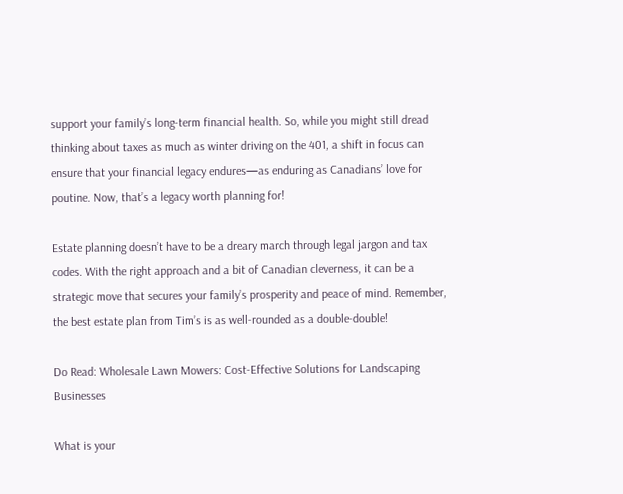support your family’s long-term financial health. So, while you might still dread thinking about taxes as much as winter driving on the 401, a shift in focus can ensure that your financial legacy endures—as enduring as Canadians’ love for poutine. Now, that’s a legacy worth planning for!

Estate planning doesn’t have to be a dreary march through legal jargon and tax codes. With the right approach and a bit of Canadian cleverness, it can be a strategic move that secures your family’s prosperity and peace of mind. Remember, the best estate plan from Tim’s is as well-rounded as a double-double!

Do Read: Wholesale Lawn Mowers: Cost-Effective Solutions for Landscaping Businesses

What is your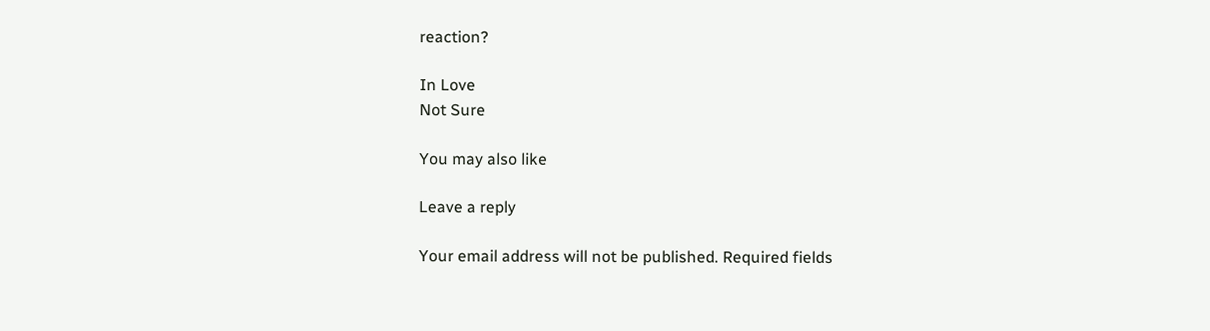reaction?

In Love
Not Sure

You may also like

Leave a reply

Your email address will not be published. Required fields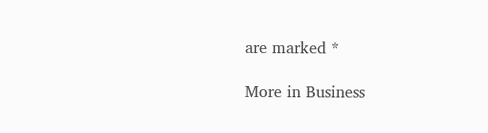are marked *

More in Business